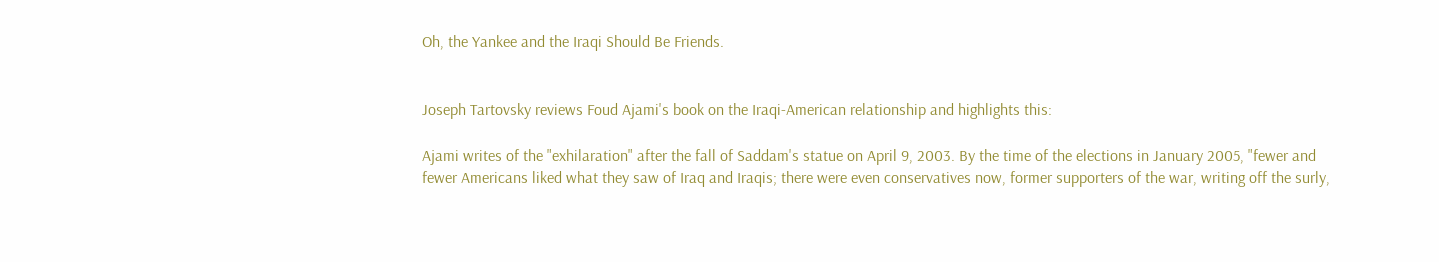Oh, the Yankee and the Iraqi Should Be Friends.


Joseph Tartovsky reviews Foud Ajami's book on the Iraqi-American relationship and highlights this:

Ajami writes of the "exhilaration" after the fall of Saddam's statue on April 9, 2003. By the time of the elections in January 2005, "fewer and fewer Americans liked what they saw of Iraq and Iraqis; there were even conservatives now, former supporters of the war, writing off the surly,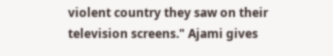violent country they saw on their television screens." Ajami gives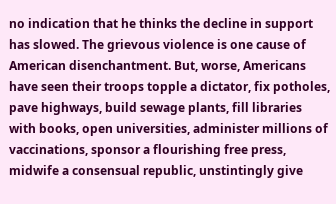no indication that he thinks the decline in support has slowed. The grievous violence is one cause of American disenchantment. But, worse, Americans have seen their troops topple a dictator, fix potholes, pave highways, build sewage plants, fill libraries with books, open universities, administer millions of vaccinations, sponsor a flourishing free press, midwife a consensual republic, unstintingly give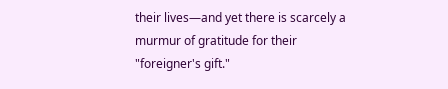their lives—and yet there is scarcely a murmur of gratitude for their "foreigner's gift."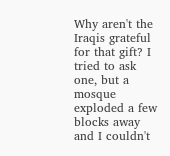Why aren't the Iraqis grateful for that gift? I tried to ask one, but a mosque exploded a few blocks away and I couldn't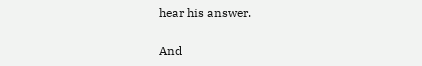hear his answer.

And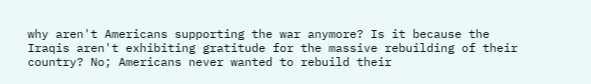why aren't Americans supporting the war anymore? Is it because the Iraqis aren't exhibiting gratitude for the massive rebuilding of their country? No; Americans never wanted to rebuild their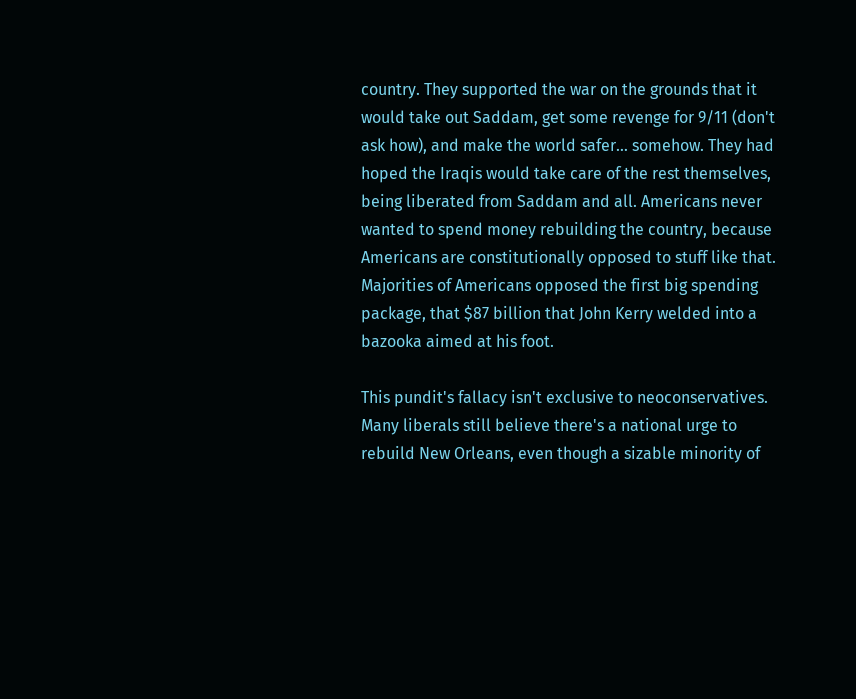country. They supported the war on the grounds that it would take out Saddam, get some revenge for 9/11 (don't ask how), and make the world safer… somehow. They had hoped the Iraqis would take care of the rest themselves, being liberated from Saddam and all. Americans never wanted to spend money rebuilding the country, because Americans are constitutionally opposed to stuff like that. Majorities of Americans opposed the first big spending package, that $87 billion that John Kerry welded into a bazooka aimed at his foot.

This pundit's fallacy isn't exclusive to neoconservatives. Many liberals still believe there's a national urge to rebuild New Orleans, even though a sizable minority of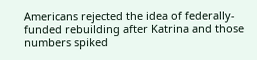Americans rejected the idea of federally-funded rebuilding after Katrina and those numbers spiked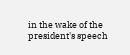in the wake of the president's speech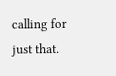calling for just that.